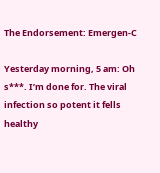The Endorsement: Emergen-C

Yesterday morning, 5 am: Oh s***. I’m done for. The viral infection so potent it fells healthy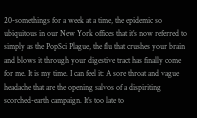20-somethings for a week at a time, the epidemic so ubiquitous in our New York offices that it’s now referred to simply as the PopSci Plague, the flu that crushes your brain and blows it through your digestive tract has finally come for me. It is my time. I can feel it: A sore throat and vague headache that are the opening salvos of a dispiriting scorched-earth campaign. It’s too late to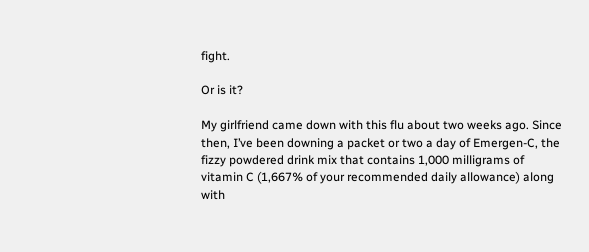fight.

Or is it?

My girlfriend came down with this flu about two weeks ago. Since then, I’ve been downing a packet or two a day of Emergen-C, the fizzy powdered drink mix that contains 1,000 milligrams of vitamin C (1,667% of your recommended daily allowance) along with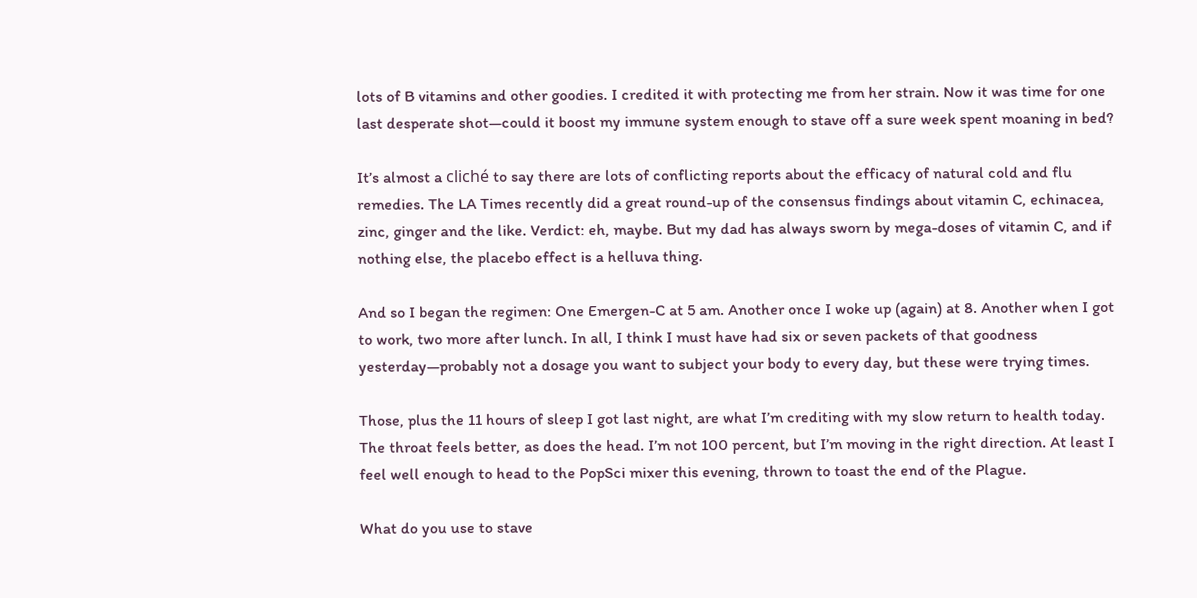lots of B vitamins and other goodies. I credited it with protecting me from her strain. Now it was time for one last desperate shot—could it boost my immune system enough to stave off a sure week spent moaning in bed?

It’s almost a cliché to say there are lots of conflicting reports about the efficacy of natural cold and flu remedies. The LA Times recently did a great round-up of the consensus findings about vitamin C, echinacea, zinc, ginger and the like. Verdict: eh, maybe. But my dad has always sworn by mega-doses of vitamin C, and if nothing else, the placebo effect is a helluva thing.

And so I began the regimen: One Emergen-C at 5 am. Another once I woke up (again) at 8. Another when I got to work, two more after lunch. In all, I think I must have had six or seven packets of that goodness yesterday—probably not a dosage you want to subject your body to every day, but these were trying times.

Those, plus the 11 hours of sleep I got last night, are what I’m crediting with my slow return to health today. The throat feels better, as does the head. I’m not 100 percent, but I’m moving in the right direction. At least I feel well enough to head to the PopSci mixer this evening, thrown to toast the end of the Plague.

What do you use to stave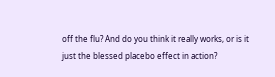off the flu? And do you think it really works, or is it just the blessed placebo effect in action?